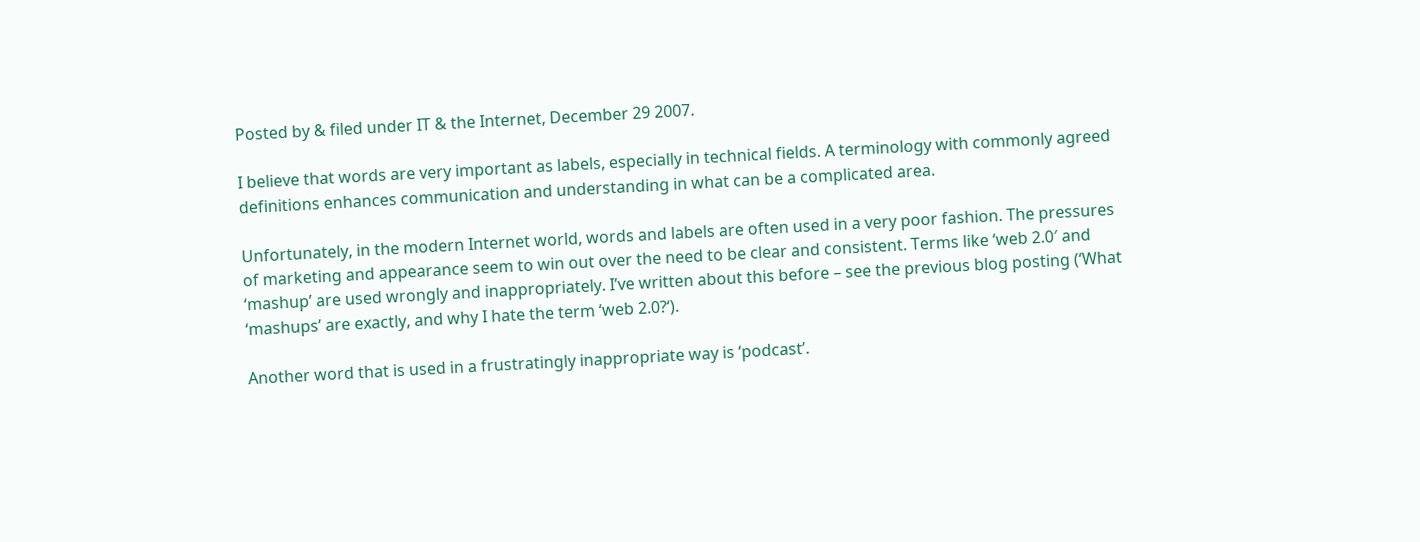Posted by & filed under IT & the Internet, December 29 2007.

I believe that words are very important as labels, especially in technical fields. A terminology with commonly agreed definitions enhances communication and understanding in what can be a complicated area.

Unfortunately, in the modern Internet world, words and labels are often used in a very poor fashion. The pressures of marketing and appearance seem to win out over the need to be clear and consistent. Terms like ‘web 2.0′ and ‘mashup’ are used wrongly and inappropriately. I’ve written about this before – see the previous blog posting (‘What ‘mashups’ are exactly, and why I hate the term ‘web 2.0?‘).

Another word that is used in a frustratingly inappropriate way is ‘podcast’.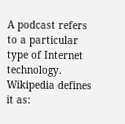A podcast refers to a particular type of Internet technology. Wikipedia defines it as: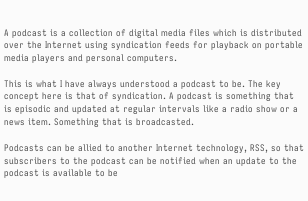A podcast is a collection of digital media files which is distributed over the Internet using syndication feeds for playback on portable media players and personal computers.

This is what I have always understood a podcast to be. The key concept here is that of syndication. A podcast is something that is episodic and updated at regular intervals like a radio show or a news item. Something that is broadcasted.

Podcasts can be allied to another Internet technology, RSS, so that subscribers to the podcast can be notified when an update to the podcast is available to be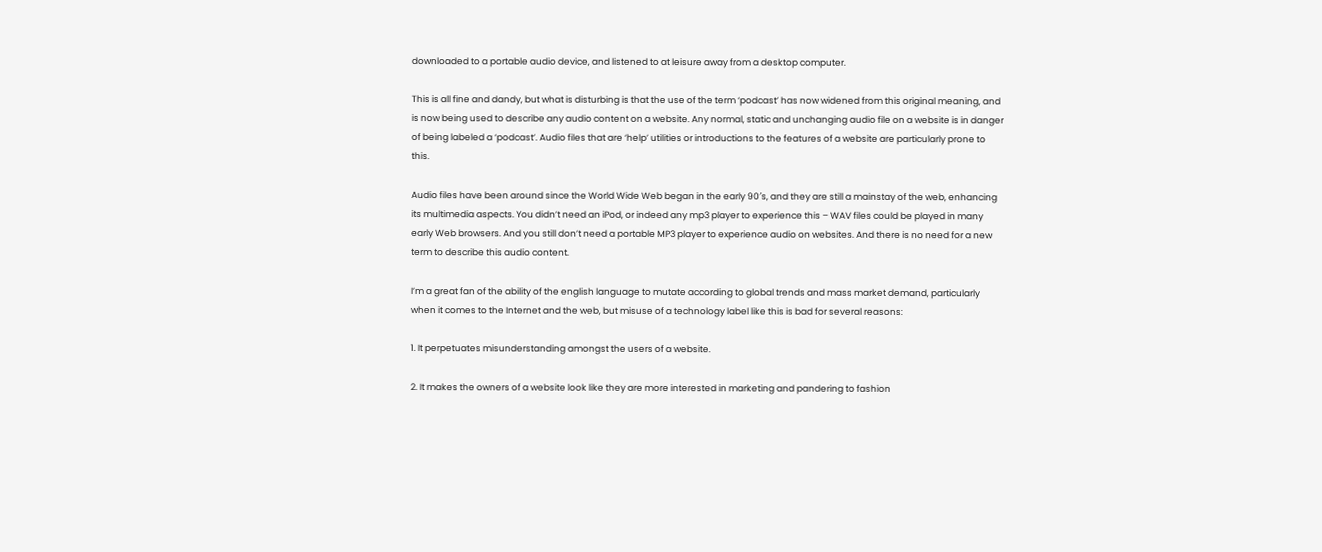downloaded to a portable audio device, and listened to at leisure away from a desktop computer.

This is all fine and dandy, but what is disturbing is that the use of the term ‘podcast’ has now widened from this original meaning, and is now being used to describe any audio content on a website. Any normal, static and unchanging audio file on a website is in danger of being labeled a ‘podcast’. Audio files that are ‘help’ utilities or introductions to the features of a website are particularly prone to this.

Audio files have been around since the World Wide Web began in the early 90′s, and they are still a mainstay of the web, enhancing its multimedia aspects. You didn’t need an iPod, or indeed any mp3 player to experience this – WAV files could be played in many early Web browsers. And you still don’t need a portable MP3 player to experience audio on websites. And there is no need for a new term to describe this audio content.

I’m a great fan of the ability of the english language to mutate according to global trends and mass market demand, particularly when it comes to the Internet and the web, but misuse of a technology label like this is bad for several reasons:

1. It perpetuates misunderstanding amongst the users of a website.

2. It makes the owners of a website look like they are more interested in marketing and pandering to fashion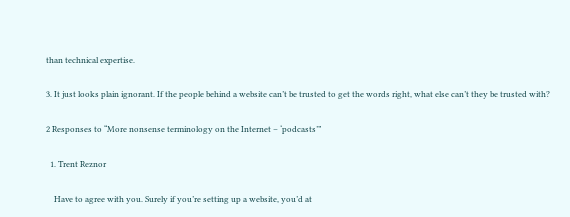than technical expertise.

3. It just looks plain ignorant. If the people behind a website can’t be trusted to get the words right, what else can’t they be trusted with?

2 Responses to “More nonsense terminology on the Internet – ‘podcasts’”

  1. Trent Reznor

    Have to agree with you. Surely if you’re setting up a website, you’d at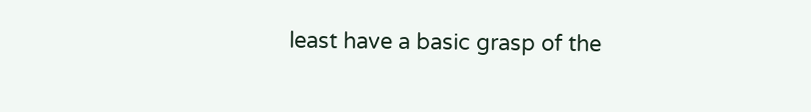least have a basic grasp of the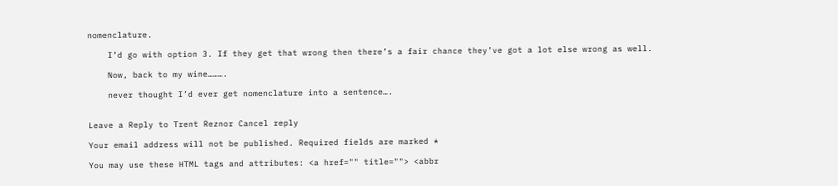nomenclature.

    I’d go with option 3. If they get that wrong then there’s a fair chance they’ve got a lot else wrong as well.

    Now, back to my wine……….

    never thought I’d ever get nomenclature into a sentence….


Leave a Reply to Trent Reznor Cancel reply

Your email address will not be published. Required fields are marked *

You may use these HTML tags and attributes: <a href="" title=""> <abbr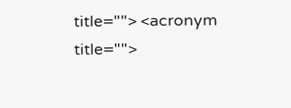title=""> <acronym title="">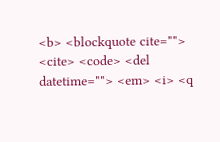<b> <blockquote cite=""> <cite> <code> <del datetime=""> <em> <i> <q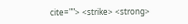cite=""> <strike> <strong>